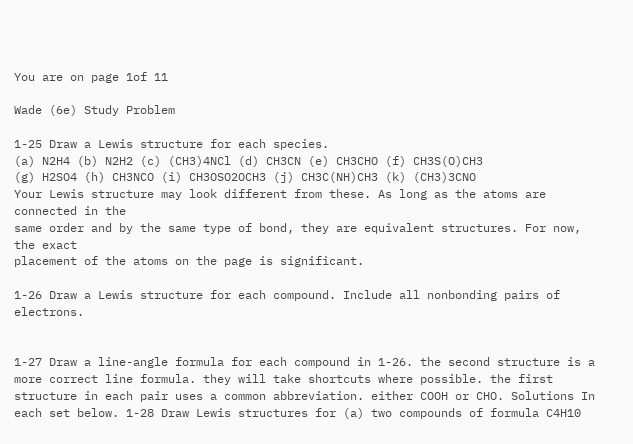You are on page 1of 11

Wade (6e) Study Problem

1-25 Draw a Lewis structure for each species.
(a) N2H4 (b) N2H2 (c) (CH3)4NCl (d) CH3CN (e) CH3CHO (f) CH3S(O)CH3
(g) H2SO4 (h) CH3NCO (i) CH3OSO2OCH3 (j) CH3C(NH)CH3 (k) (CH3)3CNO
Your Lewis structure may look different from these. As long as the atoms are connected in the
same order and by the same type of bond, they are equivalent structures. For now, the exact
placement of the atoms on the page is significant.

1-26 Draw a Lewis structure for each compound. Include all nonbonding pairs of electrons.


1-27 Draw a line-angle formula for each compound in 1-26. the second structure is a more correct line formula. they will take shortcuts where possible. the first structure in each pair uses a common abbreviation. either COOH or CHO. Solutions In each set below. 1-28 Draw Lewis structures for (a) two compounds of formula C4H10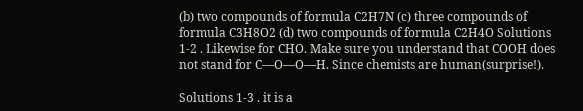(b) two compounds of formula C2H7N (c) three compounds of formula C3H8O2 (d) two compounds of formula C2H4O Solutions 1-2 . Likewise for CHO. Make sure you understand that COOH does not stand for C—O—O—H. Since chemists are human(surprise!).

Solutions 1-3 . it is a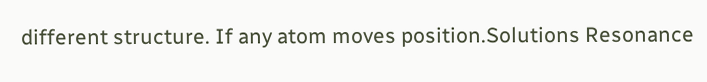different structure. If any atom moves position.Solutions Resonance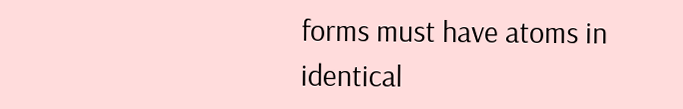forms must have atoms in identical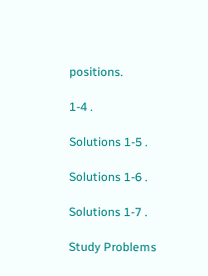positions.

1-4 .

Solutions 1-5 .

Solutions 1-6 .

Solutions 1-7 .

Study Problems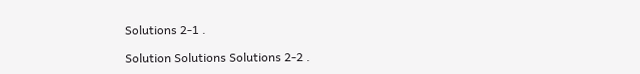Solutions 2-1 .

Solution Solutions Solutions 2-2 .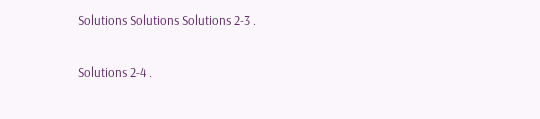Solutions Solutions Solutions 2-3 .

Solutions 2-4 .